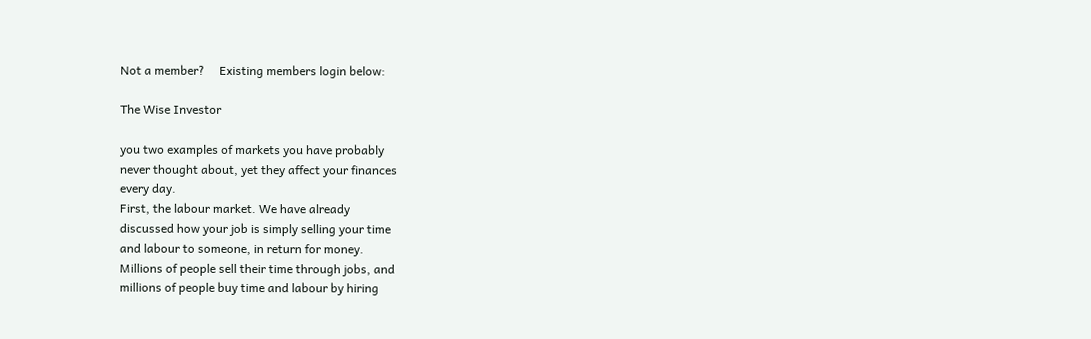Not a member?     Existing members login below:

The Wise Investor

you two examples of markets you have probably
never thought about, yet they affect your finances
every day.
First, the labour market. We have already
discussed how your job is simply selling your time
and labour to someone, in return for money.
Millions of people sell their time through jobs, and
millions of people buy time and labour by hiring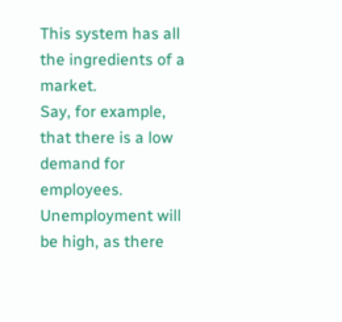This system has all the ingredients of a market.
Say, for example, that there is a low demand for
employees. Unemployment will be high, as there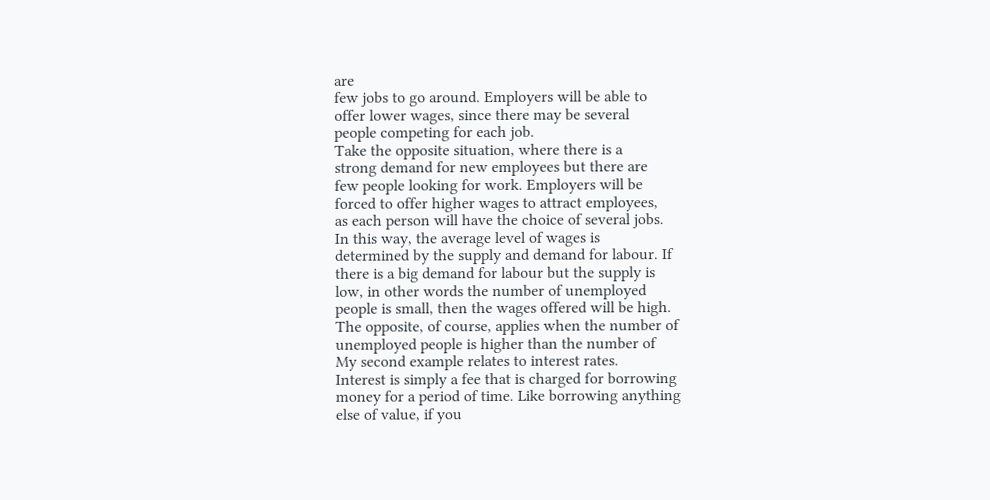are
few jobs to go around. Employers will be able to
offer lower wages, since there may be several
people competing for each job.
Take the opposite situation, where there is a
strong demand for new employees but there are
few people looking for work. Employers will be
forced to offer higher wages to attract employees,
as each person will have the choice of several jobs.
In this way, the average level of wages is
determined by the supply and demand for labour. If
there is a big demand for labour but the supply is
low, in other words the number of unemployed
people is small, then the wages offered will be high.
The opposite, of course, applies when the number of
unemployed people is higher than the number of
My second example relates to interest rates.
Interest is simply a fee that is charged for borrowing
money for a period of time. Like borrowing anything
else of value, if you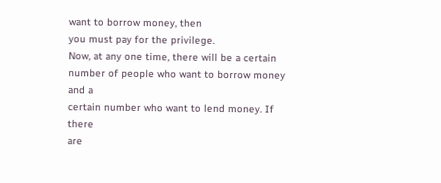want to borrow money, then
you must pay for the privilege.
Now, at any one time, there will be a certain
number of people who want to borrow money and a
certain number who want to lend money. If there
are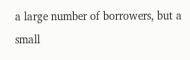a large number of borrowers, but a small